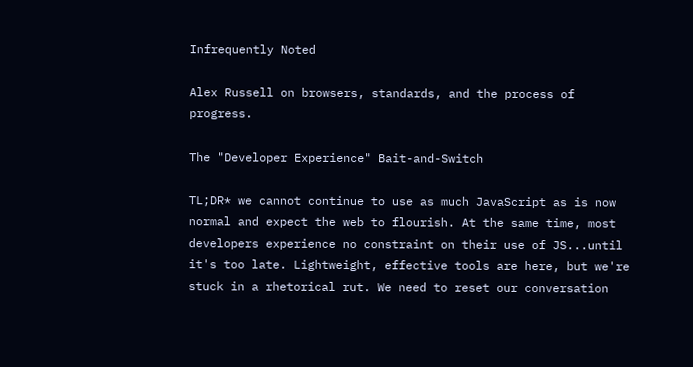Infrequently Noted

Alex Russell on browsers, standards, and the process of progress.

The "Developer Experience" Bait-and-Switch

TL;DR* we cannot continue to use as much JavaScript as is now normal and expect the web to flourish. At the same time, most developers experience no constraint on their use of JS...until it's too late. Lightweight, effective tools are here, but we're stuck in a rhetorical rut. We need to reset our conversation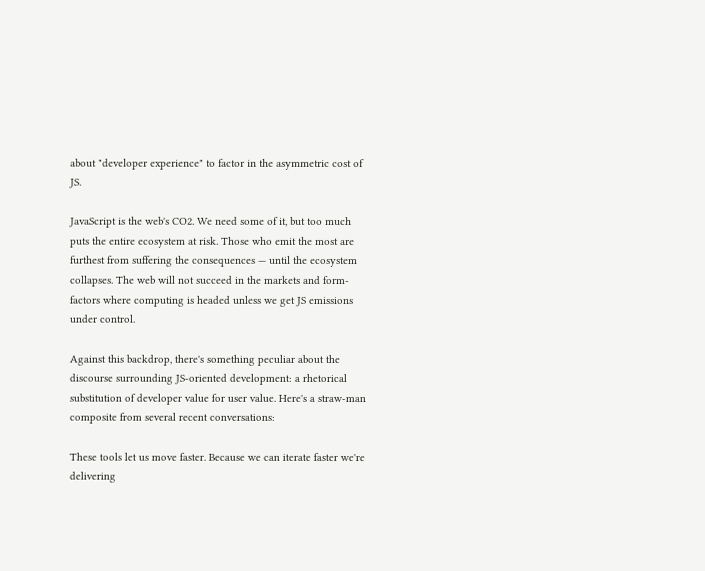about "developer experience" to factor in the asymmetric cost of JS.

JavaScript is the web's CO2. We need some of it, but too much puts the entire ecosystem at risk. Those who emit the most are furthest from suffering the consequences — until the ecosystem collapses. The web will not succeed in the markets and form-factors where computing is headed unless we get JS emissions under control.

Against this backdrop, there's something peculiar about the discourse surrounding JS-oriented development: a rhetorical substitution of developer value for user value. Here's a straw-man composite from several recent conversations:

These tools let us move faster. Because we can iterate faster we're delivering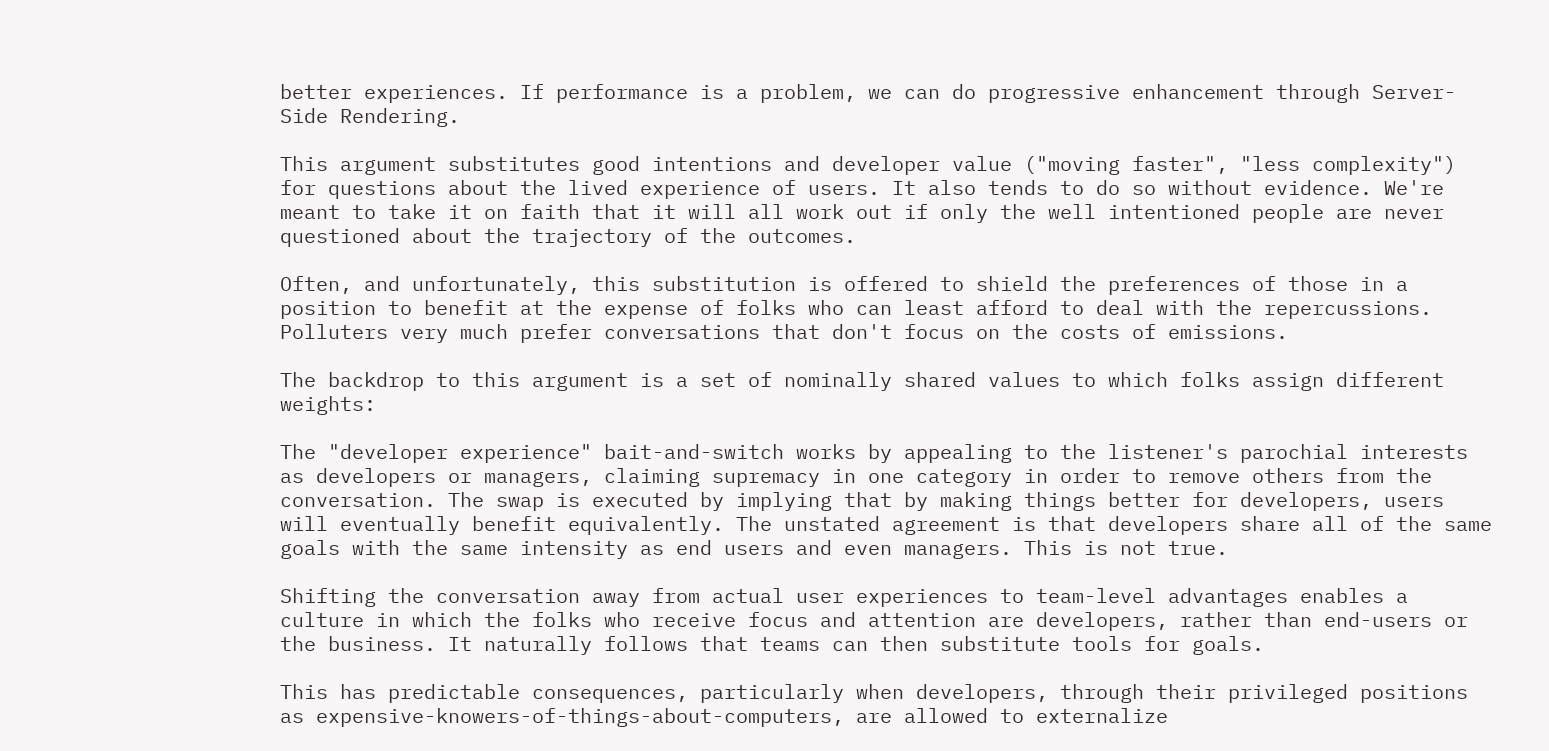better experiences. If performance is a problem, we can do progressive enhancement through Server-Side Rendering.

This argument substitutes good intentions and developer value ("moving faster", "less complexity") for questions about the lived experience of users. It also tends to do so without evidence. We're meant to take it on faith that it will all work out if only the well intentioned people are never questioned about the trajectory of the outcomes.

Often, and unfortunately, this substitution is offered to shield the preferences of those in a position to benefit at the expense of folks who can least afford to deal with the repercussions. Polluters very much prefer conversations that don't focus on the costs of emissions.

The backdrop to this argument is a set of nominally shared values to which folks assign different weights:

The "developer experience" bait-and-switch works by appealing to the listener's parochial interests as developers or managers, claiming supremacy in one category in order to remove others from the conversation. The swap is executed by implying that by making things better for developers, users will eventually benefit equivalently. The unstated agreement is that developers share all of the same goals with the same intensity as end users and even managers. This is not true.

Shifting the conversation away from actual user experiences to team-level advantages enables a culture in which the folks who receive focus and attention are developers, rather than end-users or the business. It naturally follows that teams can then substitute tools for goals.

This has predictable consequences, particularly when developers, through their privileged positions as expensive-knowers-of-things-about-computers, are allowed to externalize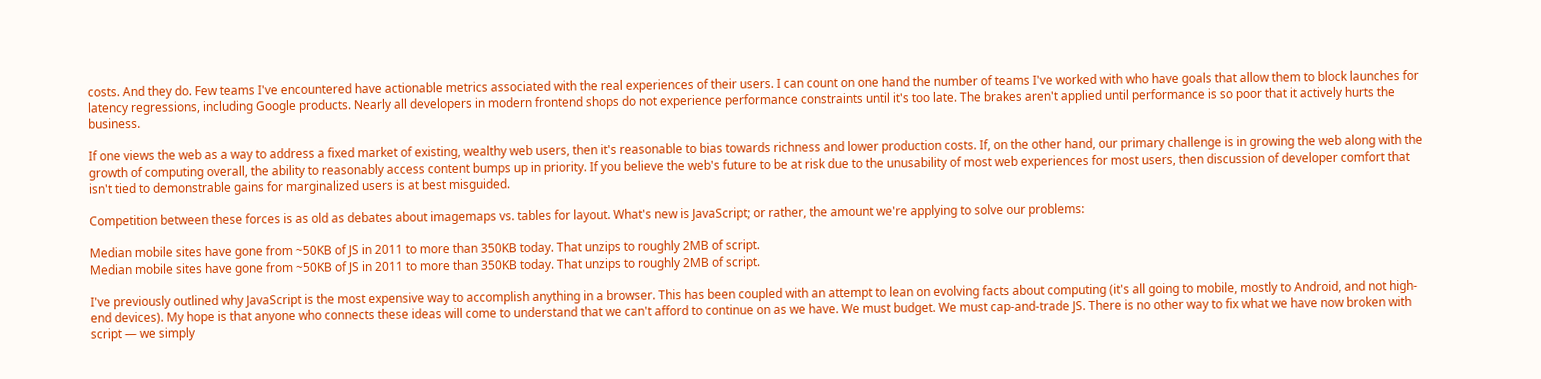costs. And they do. Few teams I've encountered have actionable metrics associated with the real experiences of their users. I can count on one hand the number of teams I've worked with who have goals that allow them to block launches for latency regressions, including Google products. Nearly all developers in modern frontend shops do not experience performance constraints until it's too late. The brakes aren't applied until performance is so poor that it actively hurts the business.

If one views the web as a way to address a fixed market of existing, wealthy web users, then it's reasonable to bias towards richness and lower production costs. If, on the other hand, our primary challenge is in growing the web along with the growth of computing overall, the ability to reasonably access content bumps up in priority. If you believe the web's future to be at risk due to the unusability of most web experiences for most users, then discussion of developer comfort that isn't tied to demonstrable gains for marginalized users is at best misguided.

Competition between these forces is as old as debates about imagemaps vs. tables for layout. What's new is JavaScript; or rather, the amount we're applying to solve our problems:

Median mobile sites have gone from ~50KB of JS in 2011 to more than 350KB today. That unzips to roughly 2MB of script.
Median mobile sites have gone from ~50KB of JS in 2011 to more than 350KB today. That unzips to roughly 2MB of script.

I've previously outlined why JavaScript is the most expensive way to accomplish anything in a browser. This has been coupled with an attempt to lean on evolving facts about computing (it's all going to mobile, mostly to Android, and not high-end devices). My hope is that anyone who connects these ideas will come to understand that we can't afford to continue on as we have. We must budget. We must cap-and-trade JS. There is no other way to fix what we have now broken with script — we simply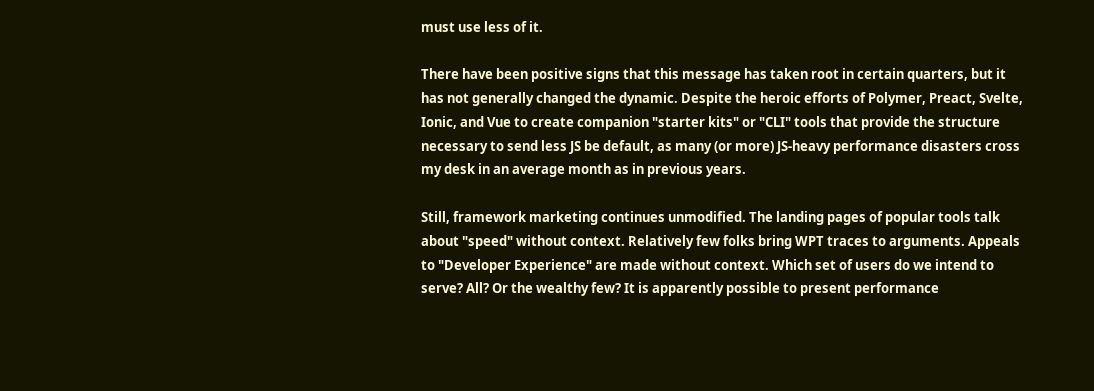must use less of it.

There have been positive signs that this message has taken root in certain quarters, but it has not generally changed the dynamic. Despite the heroic efforts of Polymer, Preact, Svelte, Ionic, and Vue to create companion "starter kits" or "CLI" tools that provide the structure necessary to send less JS be default, as many (or more) JS-heavy performance disasters cross my desk in an average month as in previous years.

Still, framework marketing continues unmodified. The landing pages of popular tools talk about "speed" without context. Relatively few folks bring WPT traces to arguments. Appeals to "Developer Experience" are made without context. Which set of users do we intend to serve? All? Or the wealthy few? It is apparently possible to present performance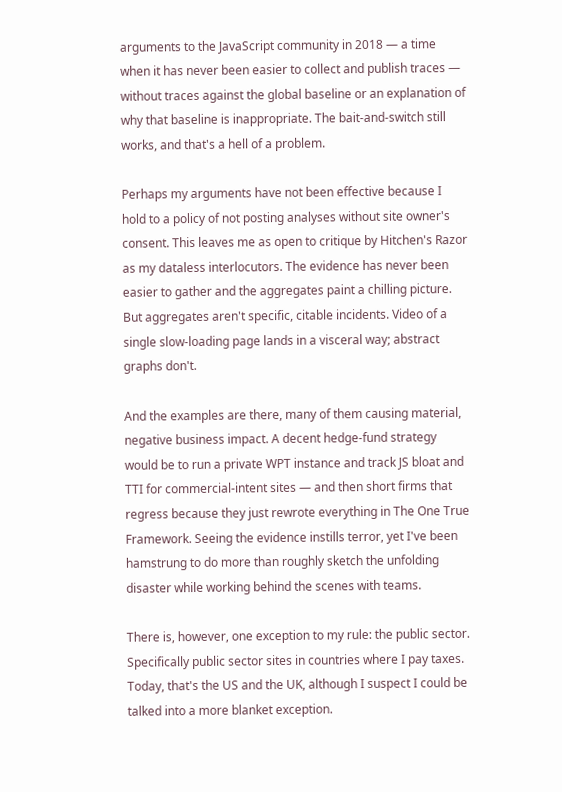arguments to the JavaScript community in 2018 — a time when it has never been easier to collect and publish traces — without traces against the global baseline or an explanation of why that baseline is inappropriate. The bait-and-switch still works, and that's a hell of a problem.

Perhaps my arguments have not been effective because I hold to a policy of not posting analyses without site owner's consent. This leaves me as open to critique by Hitchen's Razor as my dataless interlocutors. The evidence has never been easier to gather and the aggregates paint a chilling picture. But aggregates aren't specific, citable incidents. Video of a single slow-loading page lands in a visceral way; abstract graphs don't.

And the examples are there, many of them causing material, negative business impact. A decent hedge-fund strategy would be to run a private WPT instance and track JS bloat and TTI for commercial-intent sites — and then short firms that regress because they just rewrote everything in The One True Framework. Seeing the evidence instills terror, yet I've been hamstrung to do more than roughly sketch the unfolding disaster while working behind the scenes with teams.

There is, however, one exception to my rule: the public sector. Specifically public sector sites in countries where I pay taxes. Today, that's the US and the UK, although I suspect I could be talked into a more blanket exception.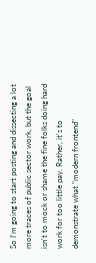So I'm going to start posting and dissecting a lot more traces of public sector work, but the goal isn't to mock or shame the fine folks doing hard work for too little pay. Rather, it's to demonstrate what "modern frontend"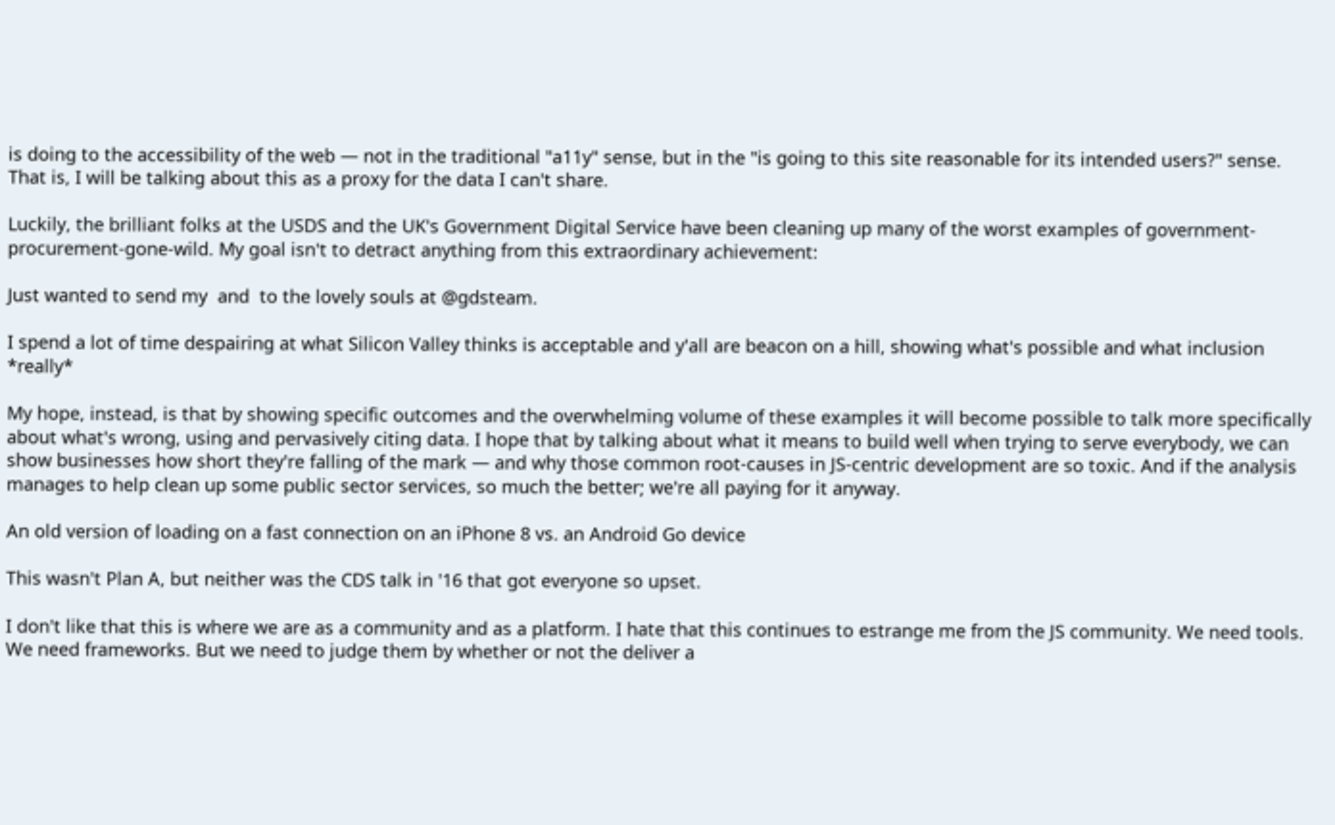is doing to the accessibility of the web — not in the traditional "a11y" sense, but in the "is going to this site reasonable for its intended users?" sense. That is, I will be talking about this as a proxy for the data I can't share.

Luckily, the brilliant folks at the USDS and the UK's Government Digital Service have been cleaning up many of the worst examples of government-procurement-gone-wild. My goal isn't to detract anything from this extraordinary achievement:

Just wanted to send my  and  to the lovely souls at @gdsteam.

I spend a lot of time despairing at what Silicon Valley thinks is acceptable and y'all are beacon on a hill, showing what's possible and what inclusion *really*

My hope, instead, is that by showing specific outcomes and the overwhelming volume of these examples it will become possible to talk more specifically about what's wrong, using and pervasively citing data. I hope that by talking about what it means to build well when trying to serve everybody, we can show businesses how short they're falling of the mark — and why those common root-causes in JS-centric development are so toxic. And if the analysis manages to help clean up some public sector services, so much the better; we're all paying for it anyway.

An old version of loading on a fast connection on an iPhone 8 vs. an Android Go device

This wasn't Plan A, but neither was the CDS talk in '16 that got everyone so upset.

I don't like that this is where we are as a community and as a platform. I hate that this continues to estrange me from the JS community. We need tools. We need frameworks. But we need to judge them by whether or not the deliver a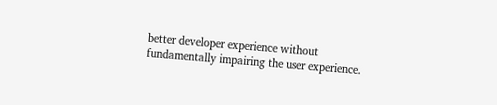better developer experience without fundamentally impairing the user experience.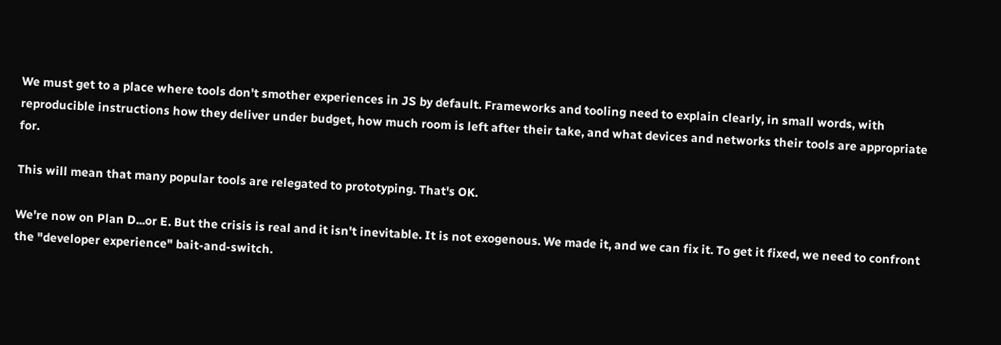We must get to a place where tools don't smother experiences in JS by default. Frameworks and tooling need to explain clearly, in small words, with reproducible instructions how they deliver under budget, how much room is left after their take, and what devices and networks their tools are appropriate for.

This will mean that many popular tools are relegated to prototyping. That's OK.

We're now on Plan D...or E. But the crisis is real and it isn't inevitable. It is not exogenous. We made it, and we can fix it. To get it fixed, we need to confront the "developer experience" bait-and-switch.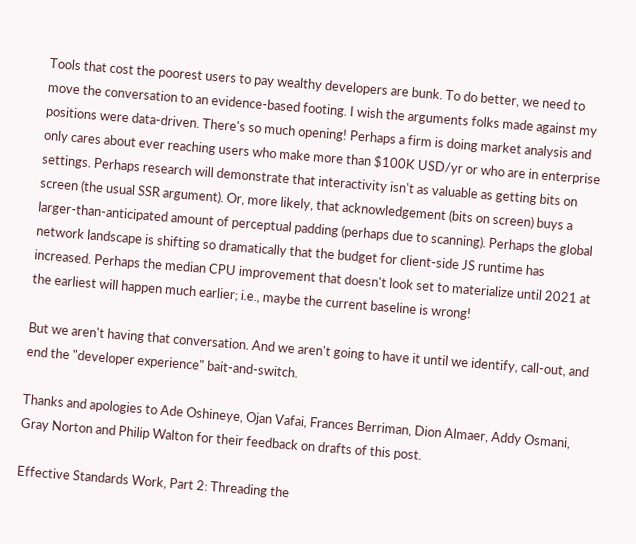Tools that cost the poorest users to pay wealthy developers are bunk. To do better, we need to move the conversation to an evidence-based footing. I wish the arguments folks made against my positions were data-driven. There's so much opening! Perhaps a firm is doing market analysis and only cares about ever reaching users who make more than $100K USD/yr or who are in enterprise settings. Perhaps research will demonstrate that interactivity isn't as valuable as getting bits on screen (the usual SSR argument). Or, more likely, that acknowledgement (bits on screen) buys a larger-than-anticipated amount of perceptual padding (perhaps due to scanning). Perhaps the global network landscape is shifting so dramatically that the budget for client-side JS runtime has increased. Perhaps the median CPU improvement that doesn't look set to materialize until 2021 at the earliest will happen much earlier; i.e., maybe the current baseline is wrong!

But we aren't having that conversation. And we aren't going to have it until we identify, call-out, and end the "developer experience" bait-and-switch.

Thanks and apologies to Ade Oshineye, Ojan Vafai, Frances Berriman, Dion Almaer, Addy Osmani, Gray Norton and Philip Walton for their feedback on drafts of this post.

Effective Standards Work, Part 2: Threading the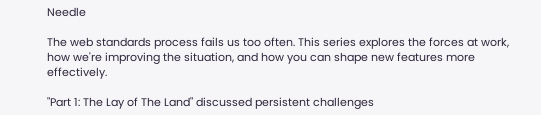Needle

The web standards process fails us too often. This series explores the forces at work, how we're improving the situation, and how you can shape new features more effectively.

"Part 1: The Lay of The Land" discussed persistent challenges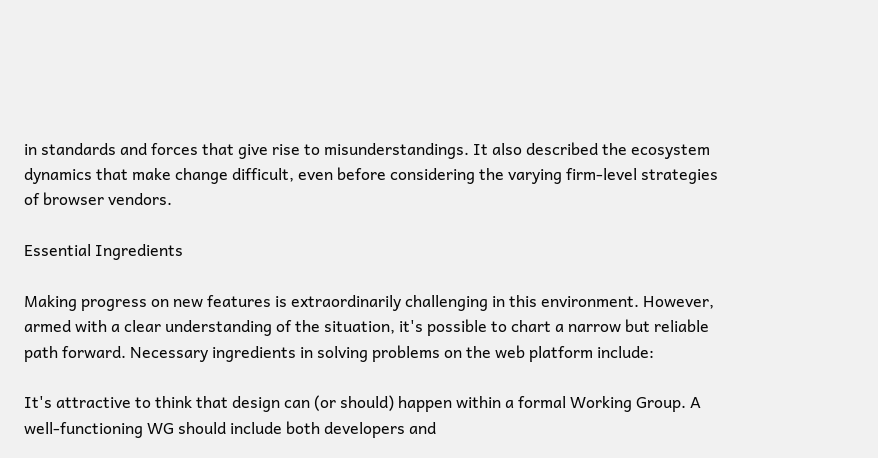in standards and forces that give rise to misunderstandings. It also described the ecosystem dynamics that make change difficult, even before considering the varying firm-level strategies of browser vendors.

Essential Ingredients

Making progress on new features is extraordinarily challenging in this environment. However, armed with a clear understanding of the situation, it's possible to chart a narrow but reliable path forward. Necessary ingredients in solving problems on the web platform include:

It's attractive to think that design can (or should) happen within a formal Working Group. A well-functioning WG should include both developers and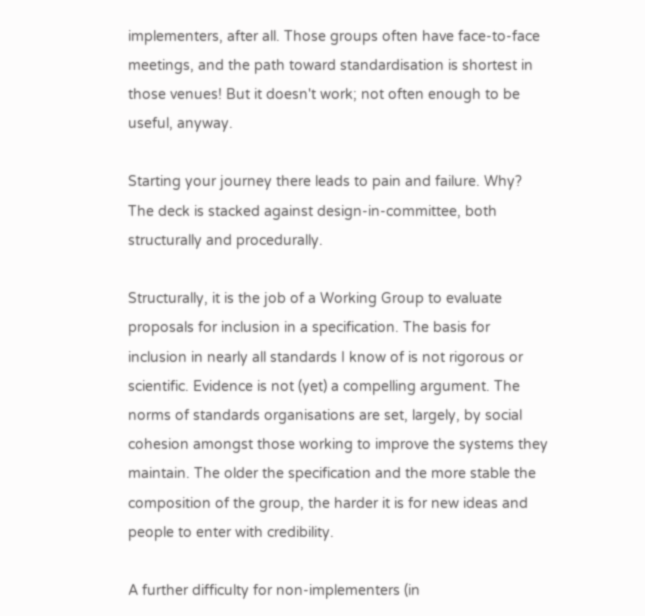implementers, after all. Those groups often have face-to-face meetings, and the path toward standardisation is shortest in those venues! But it doesn't work; not often enough to be useful, anyway.

Starting your journey there leads to pain and failure. Why? The deck is stacked against design-in-committee, both structurally and procedurally.

Structurally, it is the job of a Working Group to evaluate proposals for inclusion in a specification. The basis for inclusion in nearly all standards I know of is not rigorous or scientific. Evidence is not (yet) a compelling argument. The norms of standards organisations are set, largely, by social cohesion amongst those working to improve the systems they maintain. The older the specification and the more stable the composition of the group, the harder it is for new ideas and people to enter with credibility.

A further difficulty for non-implementers (in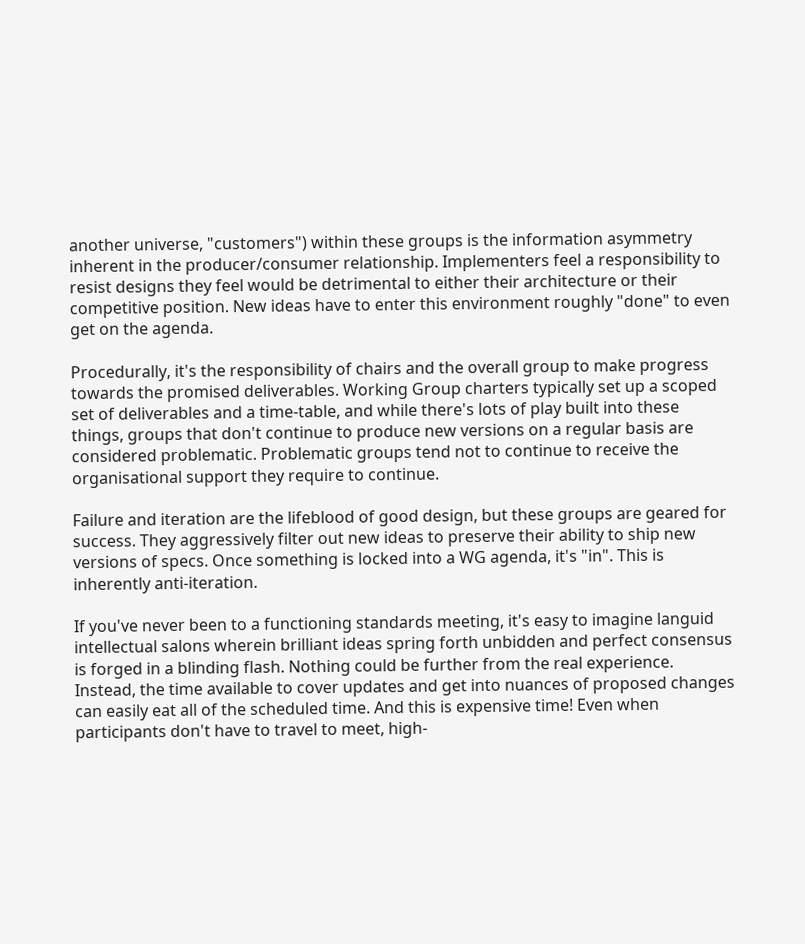another universe, "customers") within these groups is the information asymmetry inherent in the producer/consumer relationship. Implementers feel a responsibility to resist designs they feel would be detrimental to either their architecture or their competitive position. New ideas have to enter this environment roughly "done" to even get on the agenda.

Procedurally, it's the responsibility of chairs and the overall group to make progress towards the promised deliverables. Working Group charters typically set up a scoped set of deliverables and a time-table, and while there's lots of play built into these things, groups that don't continue to produce new versions on a regular basis are considered problematic. Problematic groups tend not to continue to receive the organisational support they require to continue.

Failure and iteration are the lifeblood of good design, but these groups are geared for success. They aggressively filter out new ideas to preserve their ability to ship new versions of specs. Once something is locked into a WG agenda, it's "in". This is inherently anti-iteration.

If you've never been to a functioning standards meeting, it's easy to imagine languid intellectual salons wherein brilliant ideas spring forth unbidden and perfect consensus is forged in a blinding flash. Nothing could be further from the real experience. Instead, the time available to cover updates and get into nuances of proposed changes can easily eat all of the scheduled time. And this is expensive time! Even when participants don't have to travel to meet, high-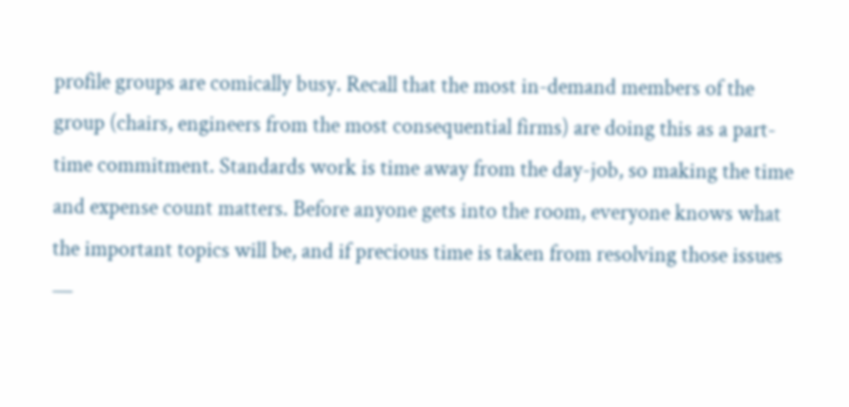profile groups are comically busy. Recall that the most in-demand members of the group (chairs, engineers from the most consequential firms) are doing this as a part-time commitment. Standards work is time away from the day-job, so making the time and expense count matters. Before anyone gets into the room, everyone knows what the important topics will be, and if precious time is taken from resolving those issues —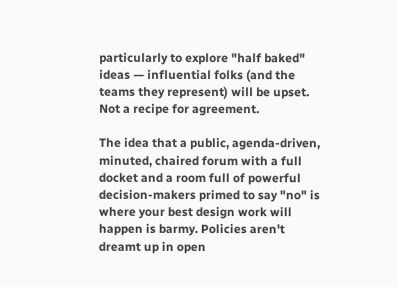particularly to explore "half baked" ideas — influential folks (and the teams they represent) will be upset. Not a recipe for agreement.

The idea that a public, agenda-driven, minuted, chaired forum with a full docket and a room full of powerful decision-makers primed to say "no" is where your best design work will happen is barmy. Policies aren't dreamt up in open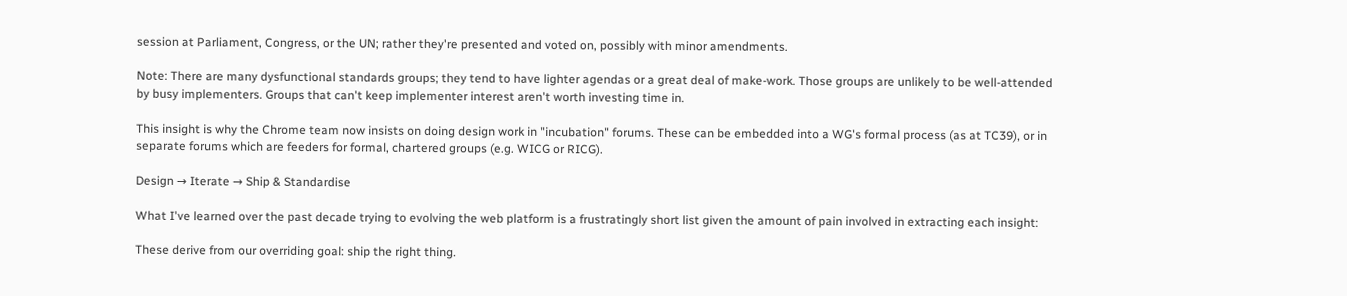session at Parliament, Congress, or the UN; rather they're presented and voted on, possibly with minor amendments.

Note: There are many dysfunctional standards groups; they tend to have lighter agendas or a great deal of make-work. Those groups are unlikely to be well-attended by busy implementers. Groups that can't keep implementer interest aren't worth investing time in.

This insight is why the Chrome team now insists on doing design work in "incubation" forums. These can be embedded into a WG's formal process (as at TC39), or in separate forums which are feeders for formal, chartered groups (e.g. WICG or RICG).

Design → Iterate → Ship & Standardise

What I've learned over the past decade trying to evolving the web platform is a frustratingly short list given the amount of pain involved in extracting each insight:

These derive from our overriding goal: ship the right thing.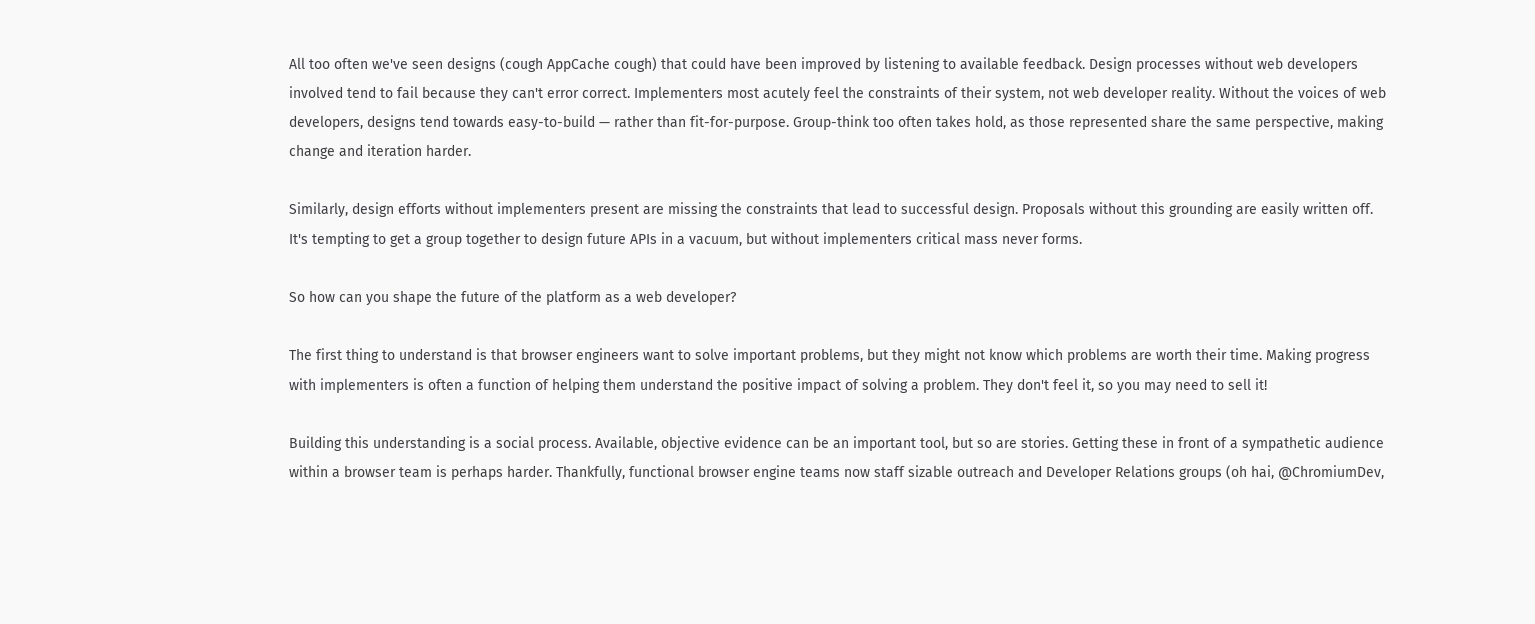All too often we've seen designs (cough AppCache cough) that could have been improved by listening to available feedback. Design processes without web developers involved tend to fail because they can't error correct. Implementers most acutely feel the constraints of their system, not web developer reality. Without the voices of web developers, designs tend towards easy-to-build — rather than fit-for-purpose. Group-think too often takes hold, as those represented share the same perspective, making change and iteration harder.

Similarly, design efforts without implementers present are missing the constraints that lead to successful design. Proposals without this grounding are easily written off. It's tempting to get a group together to design future APIs in a vacuum, but without implementers critical mass never forms.

So how can you shape the future of the platform as a web developer?

The first thing to understand is that browser engineers want to solve important problems, but they might not know which problems are worth their time. Making progress with implementers is often a function of helping them understand the positive impact of solving a problem. They don't feel it, so you may need to sell it!

Building this understanding is a social process. Available, objective evidence can be an important tool, but so are stories. Getting these in front of a sympathetic audience within a browser team is perhaps harder. Thankfully, functional browser engine teams now staff sizable outreach and Developer Relations groups (oh hai, @ChromiumDev,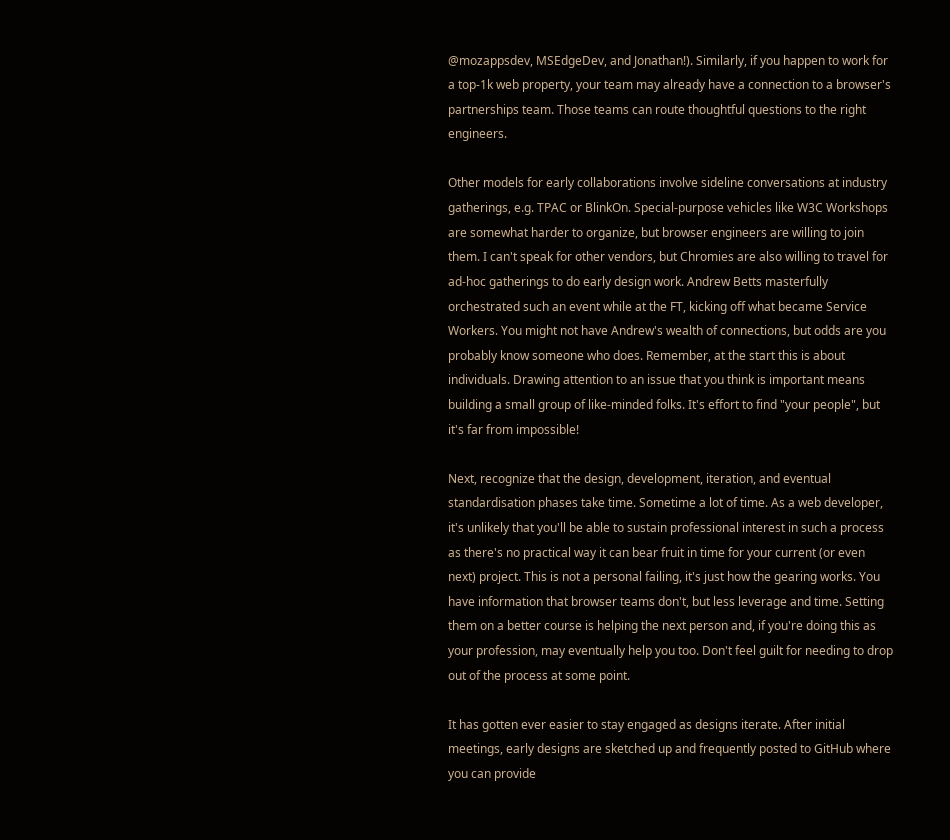@mozappsdev, MSEdgeDev, and Jonathan!). Similarly, if you happen to work for a top-1k web property, your team may already have a connection to a browser's partnerships team. Those teams can route thoughtful questions to the right engineers.

Other models for early collaborations involve sideline conversations at industry gatherings, e.g. TPAC or BlinkOn. Special-purpose vehicles like W3C Workshops are somewhat harder to organize, but browser engineers are willing to join them. I can't speak for other vendors, but Chromies are also willing to travel for ad-hoc gatherings to do early design work. Andrew Betts masterfully orchestrated such an event while at the FT, kicking off what became Service Workers. You might not have Andrew's wealth of connections, but odds are you probably know someone who does. Remember, at the start this is about individuals. Drawing attention to an issue that you think is important means building a small group of like-minded folks. It's effort to find "your people", but it's far from impossible!

Next, recognize that the design, development, iteration, and eventual standardisation phases take time. Sometime a lot of time. As a web developer, it's unlikely that you'll be able to sustain professional interest in such a process as there's no practical way it can bear fruit in time for your current (or even next) project. This is not a personal failing, it's just how the gearing works. You have information that browser teams don't, but less leverage and time. Setting them on a better course is helping the next person and, if you're doing this as your profession, may eventually help you too. Don't feel guilt for needing to drop out of the process at some point.

It has gotten ever easier to stay engaged as designs iterate. After initial meetings, early designs are sketched up and frequently posted to GitHub where you can provide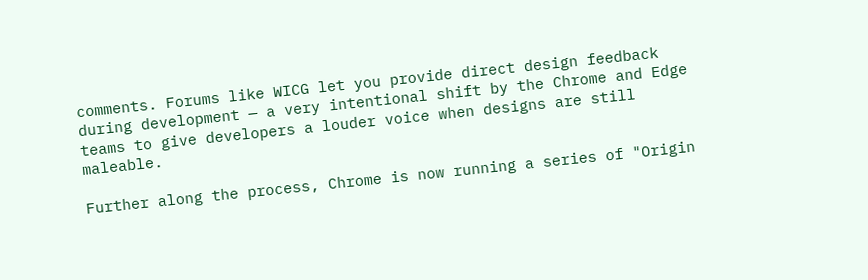comments. Forums like WICG let you provide direct design feedback during development — a very intentional shift by the Chrome and Edge teams to give developers a louder voice when designs are still maleable.

Further along the process, Chrome is now running a series of "Origin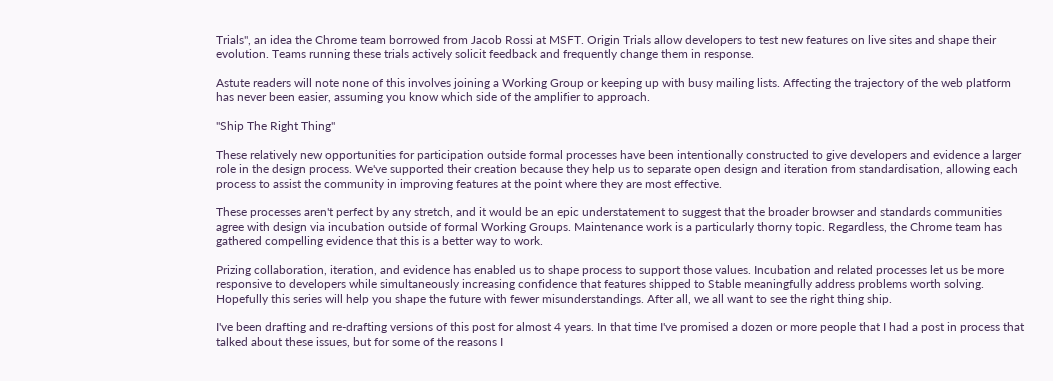Trials", an idea the Chrome team borrowed from Jacob Rossi at MSFT. Origin Trials allow developers to test new features on live sites and shape their evolution. Teams running these trials actively solicit feedback and frequently change them in response.

Astute readers will note none of this involves joining a Working Group or keeping up with busy mailing lists. Affecting the trajectory of the web platform has never been easier, assuming you know which side of the amplifier to approach.

"Ship The Right Thing"

These relatively new opportunities for participation outside formal processes have been intentionally constructed to give developers and evidence a larger role in the design process. We've supported their creation because they help us to separate open design and iteration from standardisation, allowing each process to assist the community in improving features at the point where they are most effective.

These processes aren't perfect by any stretch, and it would be an epic understatement to suggest that the broader browser and standards communities agree with design via incubation outside of formal Working Groups. Maintenance work is a particularly thorny topic. Regardless, the Chrome team has gathered compelling evidence that this is a better way to work.

Prizing collaboration, iteration, and evidence has enabled us to shape process to support those values. Incubation and related processes let us be more responsive to developers while simultaneously increasing confidence that features shipped to Stable meaningfully address problems worth solving. Hopefully this series will help you shape the future with fewer misunderstandings. After all, we all want to see the right thing ship.

I've been drafting and re-drafting versions of this post for almost 4 years. In that time I've promised a dozen or more people that I had a post in process that talked about these issues, but for some of the reasons I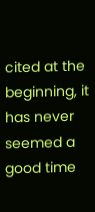cited at the beginning, it has never seemed a good time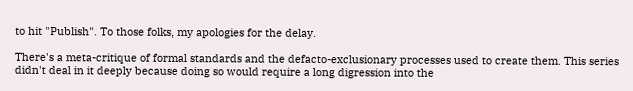to hit "Publish". To those folks, my apologies for the delay.

There's a meta-critique of formal standards and the defacto-exclusionary processes used to create them. This series didn't deal in it deeply because doing so would require a long digression into the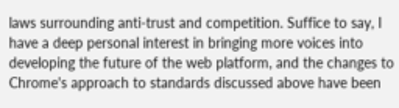laws surrounding anti-trust and competition. Suffice to say, I have a deep personal interest in bringing more voices into developing the future of the web platform, and the changes to Chrome's approach to standards discussed above have been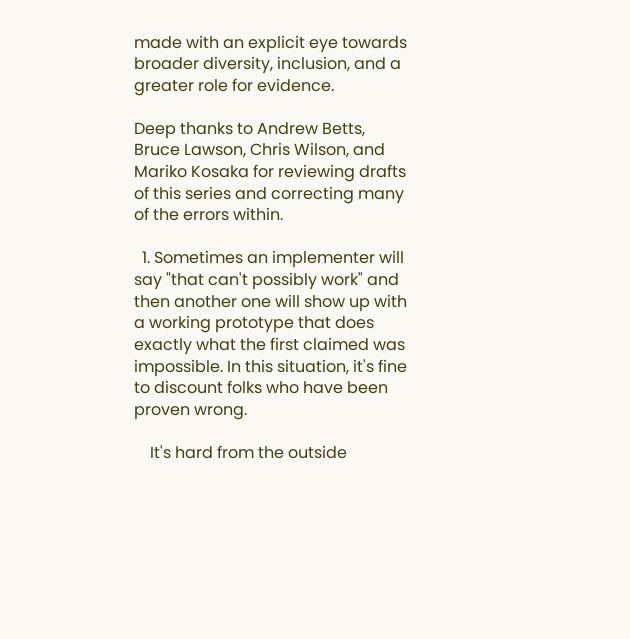made with an explicit eye towards broader diversity, inclusion, and a greater role for evidence.

Deep thanks to Andrew Betts, Bruce Lawson, Chris Wilson, and Mariko Kosaka for reviewing drafts of this series and correcting many of the errors within.

  1. Sometimes an implementer will say "that can't possibly work" and then another one will show up with a working prototype that does exactly what the first claimed was impossible. In this situation, it's fine to discount folks who have been proven wrong.

    It's hard from the outside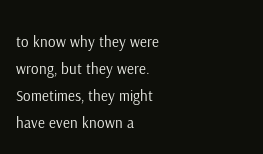to know why they were wrong, but they were. Sometimes, they might have even known a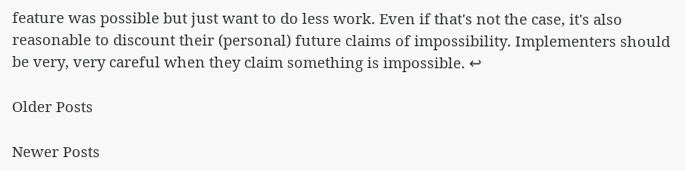feature was possible but just want to do less work. Even if that's not the case, it's also reasonable to discount their (personal) future claims of impossibility. Implementers should be very, very careful when they claim something is impossible. ↩

Older Posts

Newer Posts